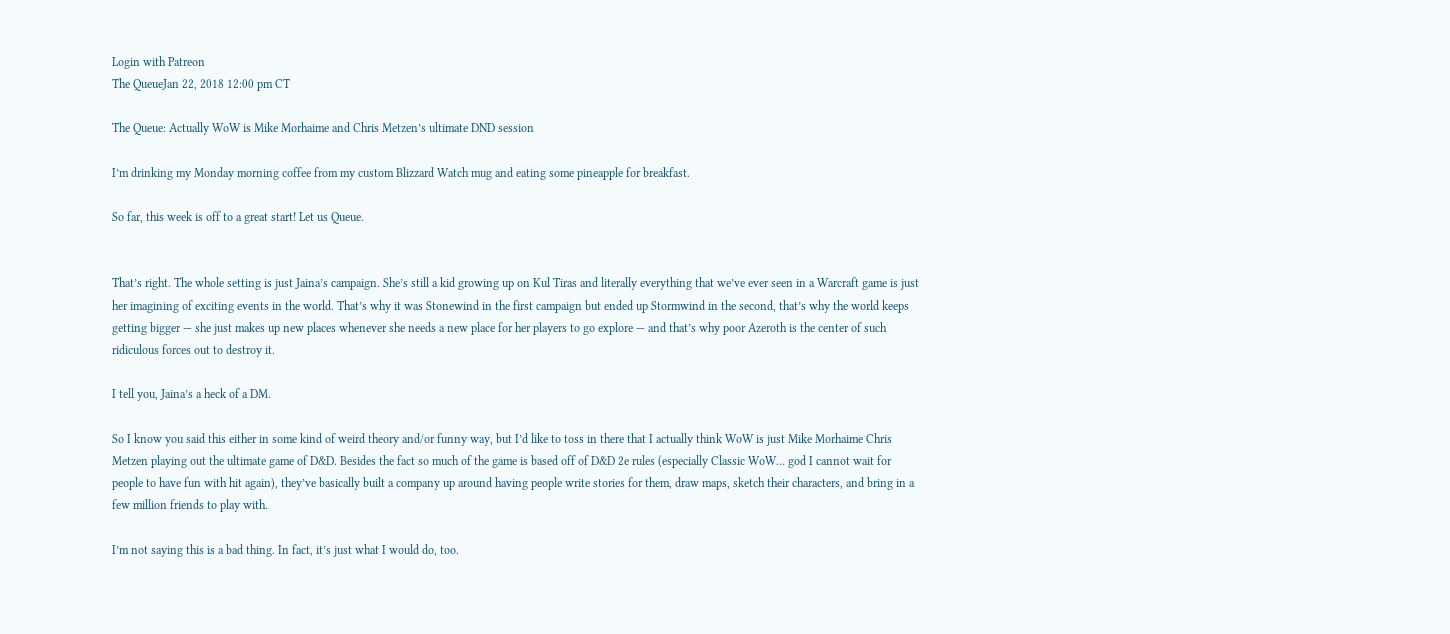Login with Patreon
The QueueJan 22, 2018 12:00 pm CT

The Queue: Actually WoW is Mike Morhaime and Chris Metzen’s ultimate DND session

I’m drinking my Monday morning coffee from my custom Blizzard Watch mug and eating some pineapple for breakfast.

So far, this week is off to a great start! Let us Queue.


That’s right. The whole setting is just Jaina’s campaign. She’s still a kid growing up on Kul Tiras and literally everything that we’ve ever seen in a Warcraft game is just her imagining of exciting events in the world. That’s why it was Stonewind in the first campaign but ended up Stormwind in the second, that’s why the world keeps getting bigger — she just makes up new places whenever she needs a new place for her players to go explore — and that’s why poor Azeroth is the center of such ridiculous forces out to destroy it.

I tell you, Jaina’s a heck of a DM.

So I know you said this either in some kind of weird theory and/or funny way, but I’d like to toss in there that I actually think WoW is just Mike Morhaime Chris Metzen playing out the ultimate game of D&D. Besides the fact so much of the game is based off of D&D 2e rules (especially Classic WoW… god I cannot wait for people to have fun with hit again), they’ve basically built a company up around having people write stories for them, draw maps, sketch their characters, and bring in a few million friends to play with.

I’m not saying this is a bad thing. In fact, it’s just what I would do, too.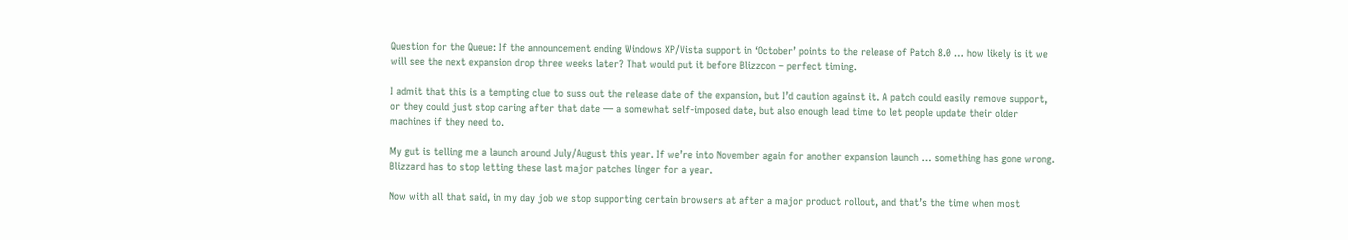Question for the Queue: If the announcement ending Windows XP/Vista support in ‘October’ points to the release of Patch 8.0 … how likely is it we will see the next expansion drop three weeks later? That would put it before Blizzcon – perfect timing.

I admit that this is a tempting clue to suss out the release date of the expansion, but I’d caution against it. A patch could easily remove support, or they could just stop caring after that date — a somewhat self-imposed date, but also enough lead time to let people update their older machines if they need to.

My gut is telling me a launch around July/August this year. If we’re into November again for another expansion launch … something has gone wrong. Blizzard has to stop letting these last major patches linger for a year.

Now with all that said, in my day job we stop supporting certain browsers at after a major product rollout, and that’s the time when most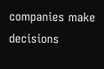companies make decisions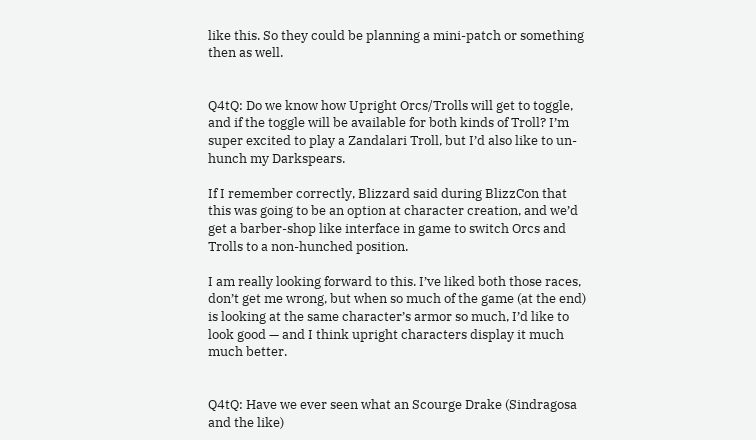like this. So they could be planning a mini-patch or something then as well.


Q4tQ: Do we know how Upright Orcs/Trolls will get to toggle, and if the toggle will be available for both kinds of Troll? I’m super excited to play a Zandalari Troll, but I’d also like to un-hunch my Darkspears.

If I remember correctly, Blizzard said during BlizzCon that this was going to be an option at character creation, and we’d get a barber-shop like interface in game to switch Orcs and Trolls to a non-hunched position.

I am really looking forward to this. I’ve liked both those races, don’t get me wrong, but when so much of the game (at the end) is looking at the same character’s armor so much, I’d like to look good — and I think upright characters display it much much better.


Q4tQ: Have we ever seen what an Scourge Drake (Sindragosa and the like)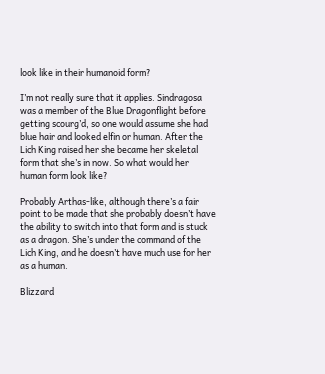look like in their humanoid form?

I’m not really sure that it applies. Sindragosa was a member of the Blue Dragonflight before getting scourg’d, so one would assume she had blue hair and looked elfin or human. After the Lich King raised her she became her skeletal form that she’s in now. So what would her human form look like?

Probably Arthas-like, although there’s a fair point to be made that she probably doesn’t have the ability to switch into that form and is stuck as a dragon. She’s under the command of the Lich King, and he doesn’t have much use for her as a human.

Blizzard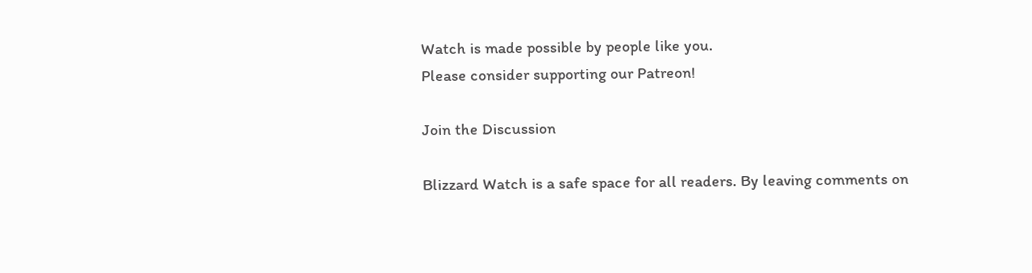Watch is made possible by people like you.
Please consider supporting our Patreon!

Join the Discussion

Blizzard Watch is a safe space for all readers. By leaving comments on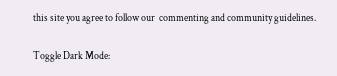this site you agree to follow our  commenting and community guidelines.

Toggle Dark Mode: